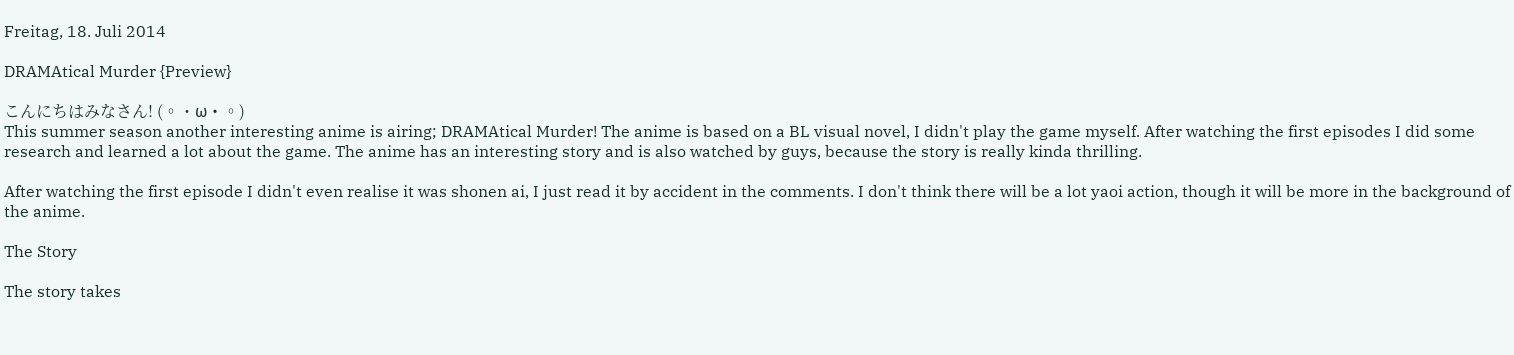Freitag, 18. Juli 2014

DRAMAtical Murder {Preview}

こんにちはみなさん! (。・ω・。)
This summer season another interesting anime is airing; DRAMAtical Murder! The anime is based on a BL visual novel, I didn't play the game myself. After watching the first episodes I did some research and learned a lot about the game. The anime has an interesting story and is also watched by guys, because the story is really kinda thrilling.

After watching the first episode I didn't even realise it was shonen ai, I just read it by accident in the comments. I don't think there will be a lot yaoi action, though it will be more in the background of the anime.

The Story

The story takes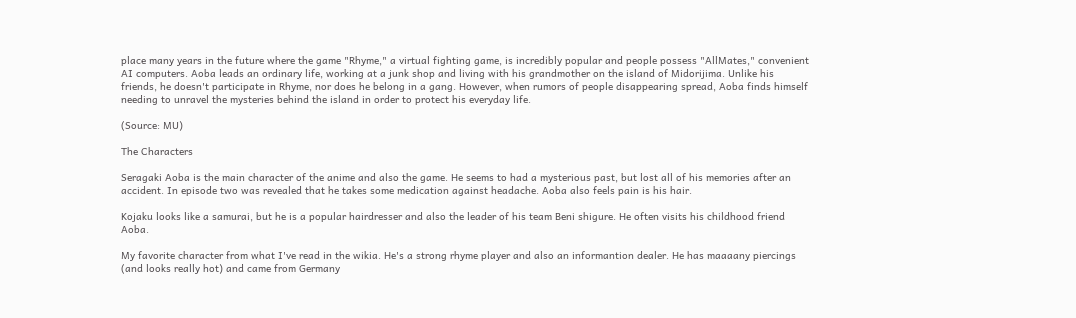place many years in the future where the game "Rhyme," a virtual fighting game, is incredibly popular and people possess "AllMates," convenient AI computers. Aoba leads an ordinary life, working at a junk shop and living with his grandmother on the island of Midorijima. Unlike his friends, he doesn't participate in Rhyme, nor does he belong in a gang. However, when rumors of people disappearing spread, Aoba finds himself needing to unravel the mysteries behind the island in order to protect his everyday life.

(Source: MU)

The Characters

Seragaki Aoba is the main character of the anime and also the game. He seems to had a mysterious past, but lost all of his memories after an accident. In episode two was revealed that he takes some medication against headache. Aoba also feels pain is his hair.

Kojaku looks like a samurai, but he is a popular hairdresser and also the leader of his team Beni shigure. He often visits his childhood friend Aoba.

My favorite character from what I've read in the wikia. He's a strong rhyme player and also an informantion dealer. He has maaaany piercings (and looks really hot) and came from Germany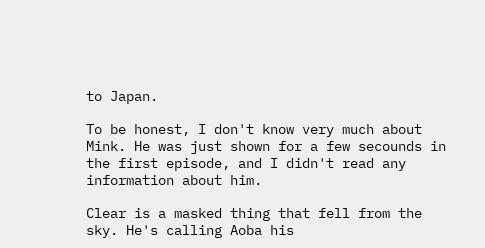to Japan.

To be honest, I don't know very much about Mink. He was just shown for a few secounds in the first episode, and I didn't read any information about him.

Clear is a masked thing that fell from the sky. He's calling Aoba his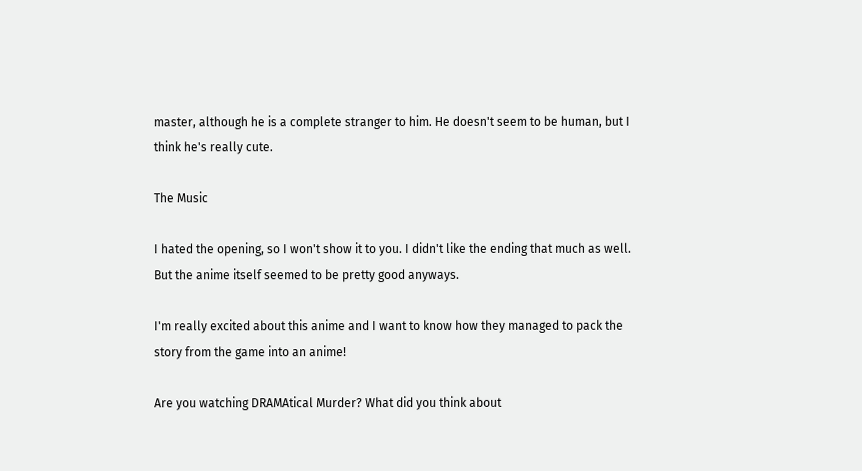master, although he is a complete stranger to him. He doesn't seem to be human, but I think he's really cute.

The Music

I hated the opening, so I won't show it to you. I didn't like the ending that much as well. But the anime itself seemed to be pretty good anyways.

I'm really excited about this anime and I want to know how they managed to pack the story from the game into an anime!

Are you watching DRAMAtical Murder? What did you think about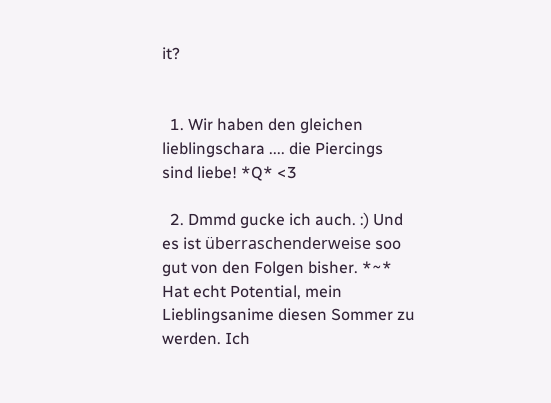it?


  1. Wir haben den gleichen lieblingschara .... die Piercings sind liebe! *Q* <3

  2. Dmmd gucke ich auch. :) Und es ist überraschenderweise soo gut von den Folgen bisher. *~* Hat echt Potential, mein Lieblingsanime diesen Sommer zu werden. Ich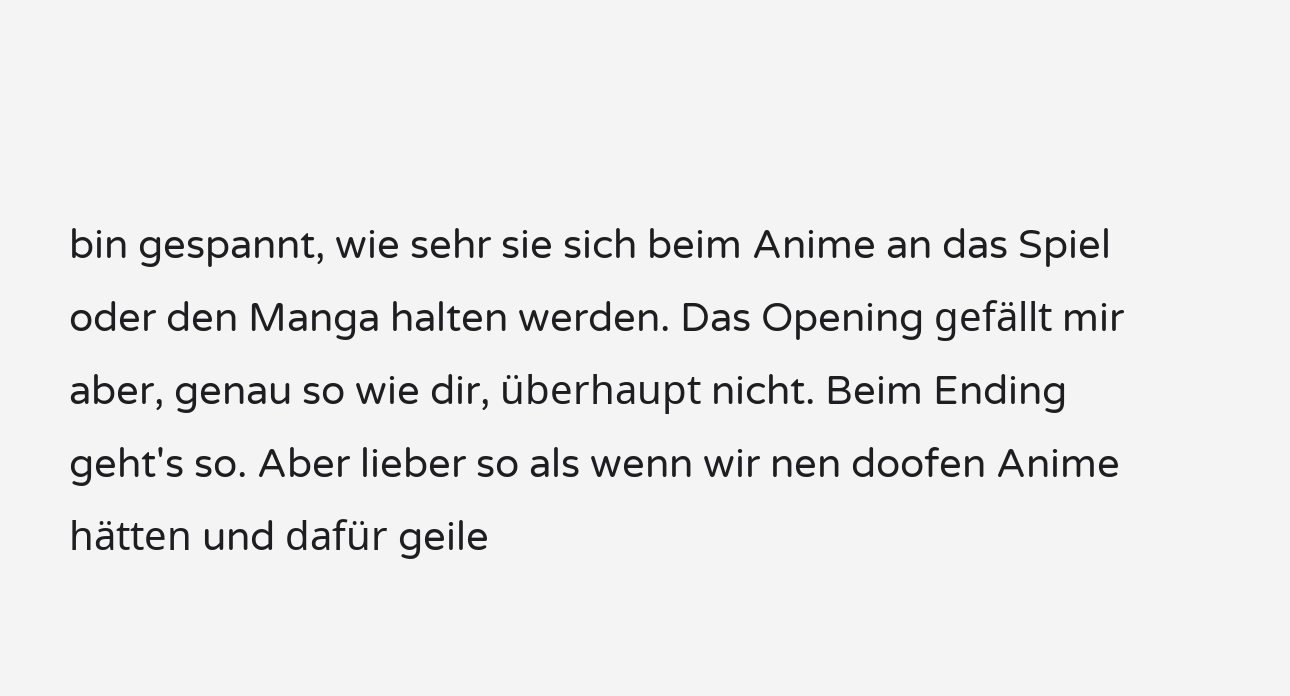bin gespannt, wie sehr sie sich beim Anime an das Spiel oder den Manga halten werden. Das Opening gefällt mir aber, genau so wie dir, überhaupt nicht. Beim Ending geht's so. Aber lieber so als wenn wir nen doofen Anime hätten und dafür geile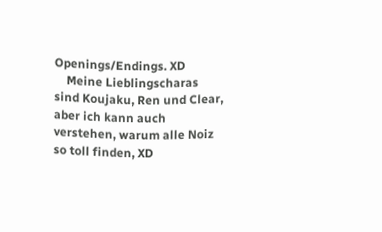Openings/Endings. XD
    Meine Lieblingscharas sind Koujaku, Ren und Clear, aber ich kann auch verstehen, warum alle Noiz so toll finden, XD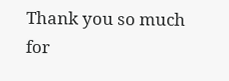Thank you so much for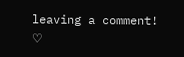leaving a comment! ♡